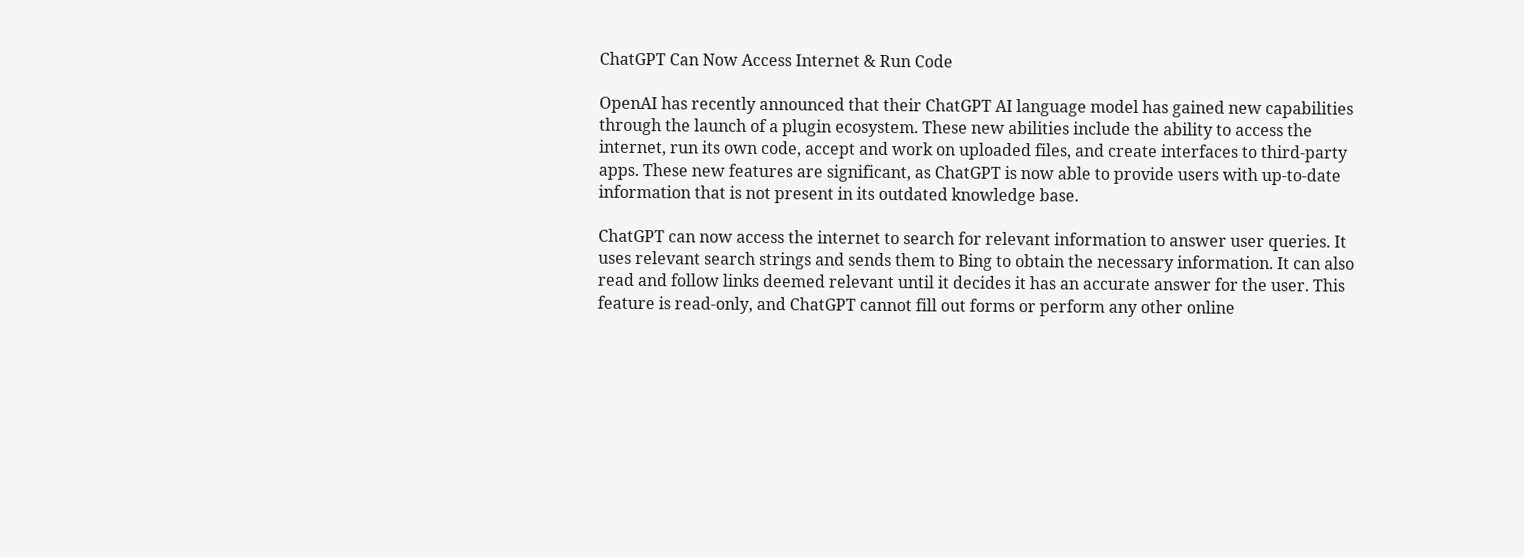ChatGPT Can Now Access Internet & Run Code

OpenAI has recently announced that their ChatGPT AI language model has gained new capabilities through the launch of a plugin ecosystem. These new abilities include the ability to access the internet, run its own code, accept and work on uploaded files, and create interfaces to third-party apps. These new features are significant, as ChatGPT is now able to provide users with up-to-date information that is not present in its outdated knowledge base.

ChatGPT can now access the internet to search for relevant information to answer user queries. It uses relevant search strings and sends them to Bing to obtain the necessary information. It can also read and follow links deemed relevant until it decides it has an accurate answer for the user. This feature is read-only, and ChatGPT cannot fill out forms or perform any other online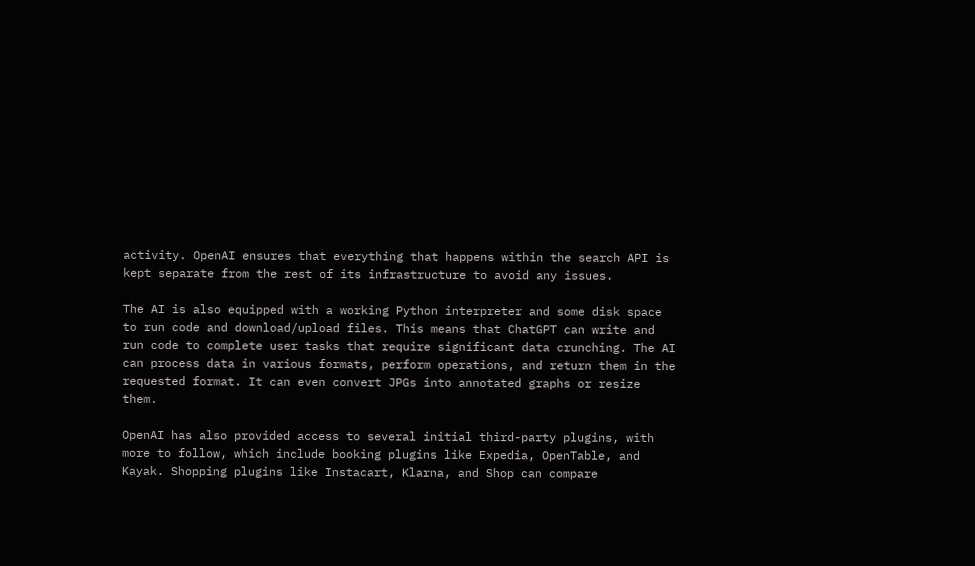activity. OpenAI ensures that everything that happens within the search API is kept separate from the rest of its infrastructure to avoid any issues.

The AI is also equipped with a working Python interpreter and some disk space to run code and download/upload files. This means that ChatGPT can write and run code to complete user tasks that require significant data crunching. The AI can process data in various formats, perform operations, and return them in the requested format. It can even convert JPGs into annotated graphs or resize them.

OpenAI has also provided access to several initial third-party plugins, with more to follow, which include booking plugins like Expedia, OpenTable, and Kayak. Shopping plugins like Instacart, Klarna, and Shop can compare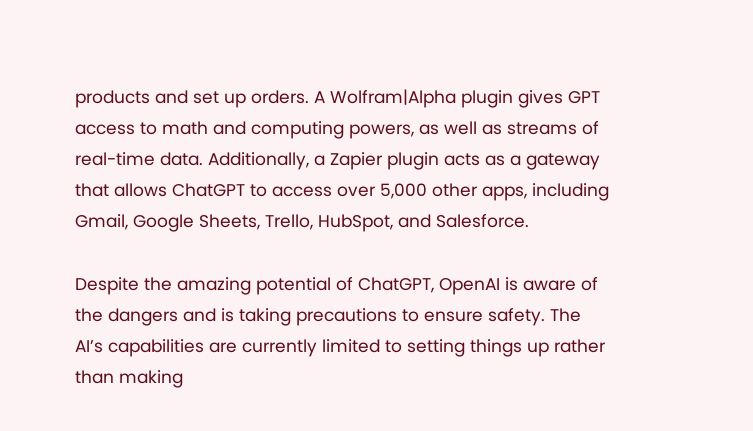products and set up orders. A Wolfram|Alpha plugin gives GPT access to math and computing powers, as well as streams of real-time data. Additionally, a Zapier plugin acts as a gateway that allows ChatGPT to access over 5,000 other apps, including Gmail, Google Sheets, Trello, HubSpot, and Salesforce.

Despite the amazing potential of ChatGPT, OpenAI is aware of the dangers and is taking precautions to ensure safety. The AI’s capabilities are currently limited to setting things up rather than making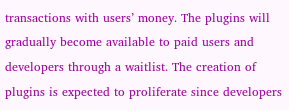transactions with users’ money. The plugins will gradually become available to paid users and developers through a waitlist. The creation of plugins is expected to proliferate since developers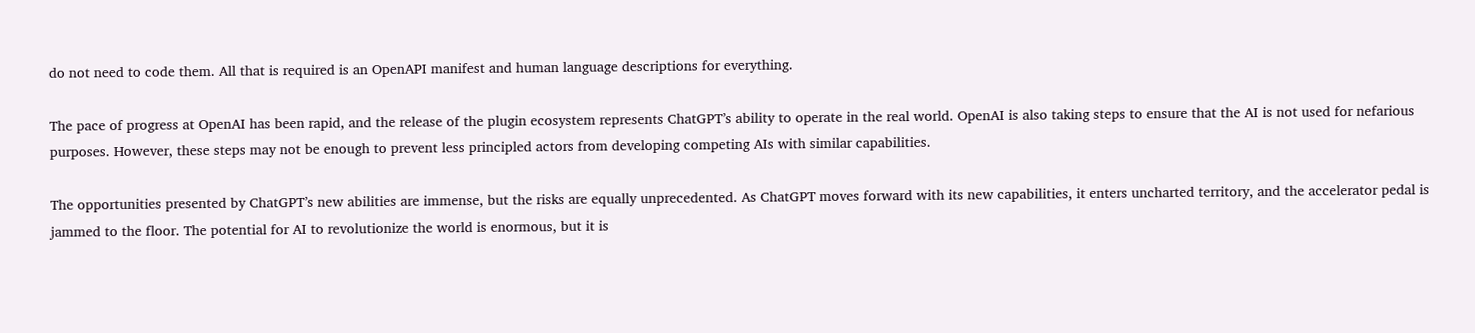do not need to code them. All that is required is an OpenAPI manifest and human language descriptions for everything.

The pace of progress at OpenAI has been rapid, and the release of the plugin ecosystem represents ChatGPT’s ability to operate in the real world. OpenAI is also taking steps to ensure that the AI is not used for nefarious purposes. However, these steps may not be enough to prevent less principled actors from developing competing AIs with similar capabilities.

The opportunities presented by ChatGPT’s new abilities are immense, but the risks are equally unprecedented. As ChatGPT moves forward with its new capabilities, it enters uncharted territory, and the accelerator pedal is jammed to the floor. The potential for AI to revolutionize the world is enormous, but it is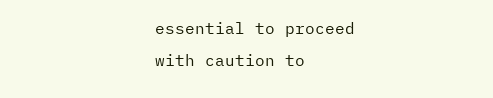essential to proceed with caution to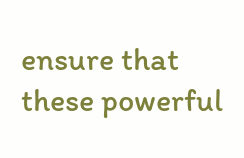ensure that these powerful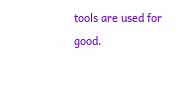tools are used for good.